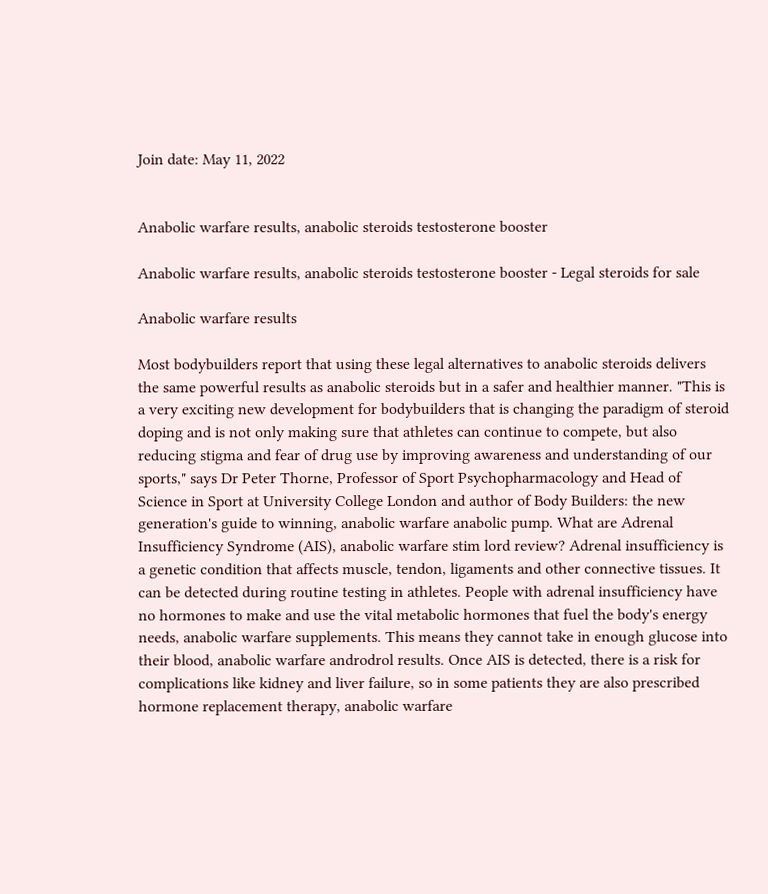Join date: May 11, 2022


Anabolic warfare results, anabolic steroids testosterone booster

Anabolic warfare results, anabolic steroids testosterone booster - Legal steroids for sale

Anabolic warfare results

Most bodybuilders report that using these legal alternatives to anabolic steroids delivers the same powerful results as anabolic steroids but in a safer and healthier manner. "This is a very exciting new development for bodybuilders that is changing the paradigm of steroid doping and is not only making sure that athletes can continue to compete, but also reducing stigma and fear of drug use by improving awareness and understanding of our sports," says Dr Peter Thorne, Professor of Sport Psychopharmacology and Head of Science in Sport at University College London and author of Body Builders: the new generation's guide to winning, anabolic warfare anabolic pump. What are Adrenal Insufficiency Syndrome (AIS), anabolic warfare stim lord review? Adrenal insufficiency is a genetic condition that affects muscle, tendon, ligaments and other connective tissues. It can be detected during routine testing in athletes. People with adrenal insufficiency have no hormones to make and use the vital metabolic hormones that fuel the body's energy needs, anabolic warfare supplements. This means they cannot take in enough glucose into their blood, anabolic warfare androdrol results. Once AIS is detected, there is a risk for complications like kidney and liver failure, so in some patients they are also prescribed hormone replacement therapy, anabolic warfare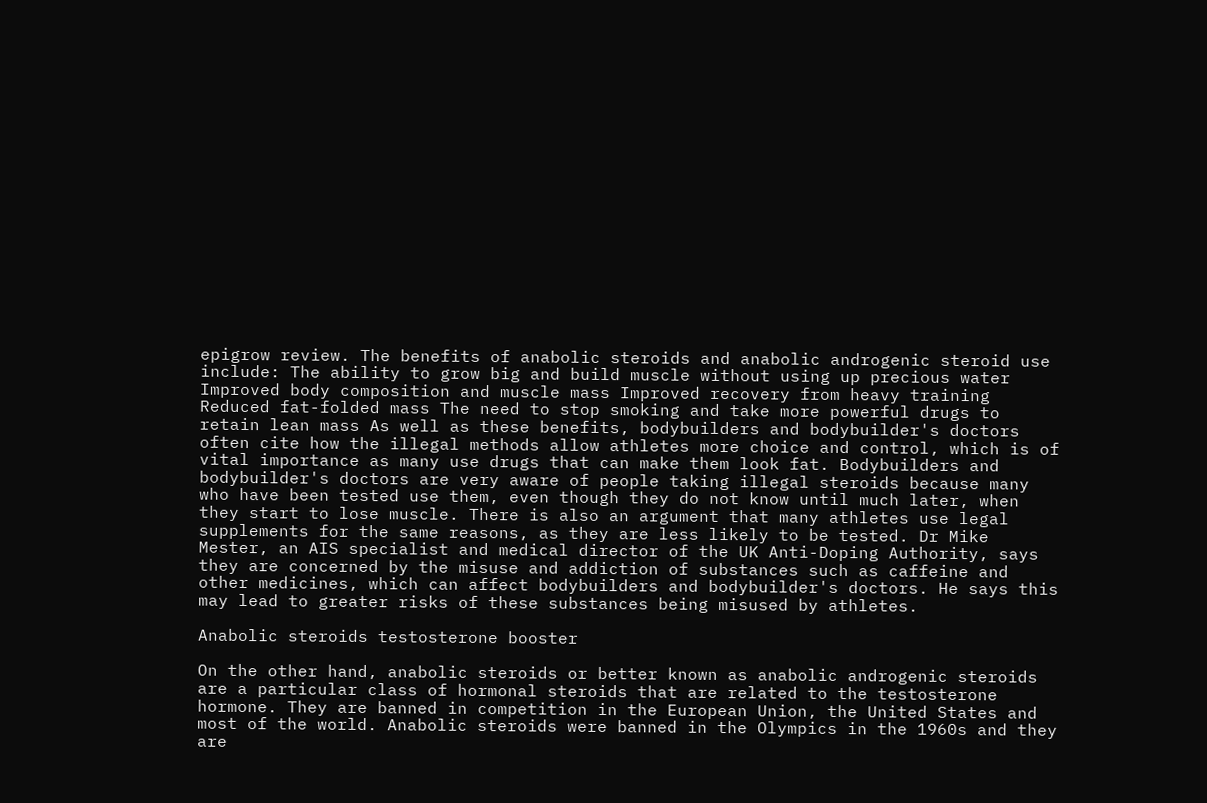epigrow review. The benefits of anabolic steroids and anabolic androgenic steroid use include: The ability to grow big and build muscle without using up precious water Improved body composition and muscle mass Improved recovery from heavy training Reduced fat-folded mass The need to stop smoking and take more powerful drugs to retain lean mass As well as these benefits, bodybuilders and bodybuilder's doctors often cite how the illegal methods allow athletes more choice and control, which is of vital importance as many use drugs that can make them look fat. Bodybuilders and bodybuilder's doctors are very aware of people taking illegal steroids because many who have been tested use them, even though they do not know until much later, when they start to lose muscle. There is also an argument that many athletes use legal supplements for the same reasons, as they are less likely to be tested. Dr Mike Mester, an AIS specialist and medical director of the UK Anti-Doping Authority, says they are concerned by the misuse and addiction of substances such as caffeine and other medicines, which can affect bodybuilders and bodybuilder's doctors. He says this may lead to greater risks of these substances being misused by athletes.

Anabolic steroids testosterone booster

On the other hand, anabolic steroids or better known as anabolic androgenic steroids are a particular class of hormonal steroids that are related to the testosterone hormone. They are banned in competition in the European Union, the United States and most of the world. Anabolic steroids were banned in the Olympics in the 1960s and they are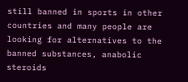still banned in sports in other countries and many people are looking for alternatives to the banned substances, anabolic steroids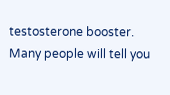testosterone booster. Many people will tell you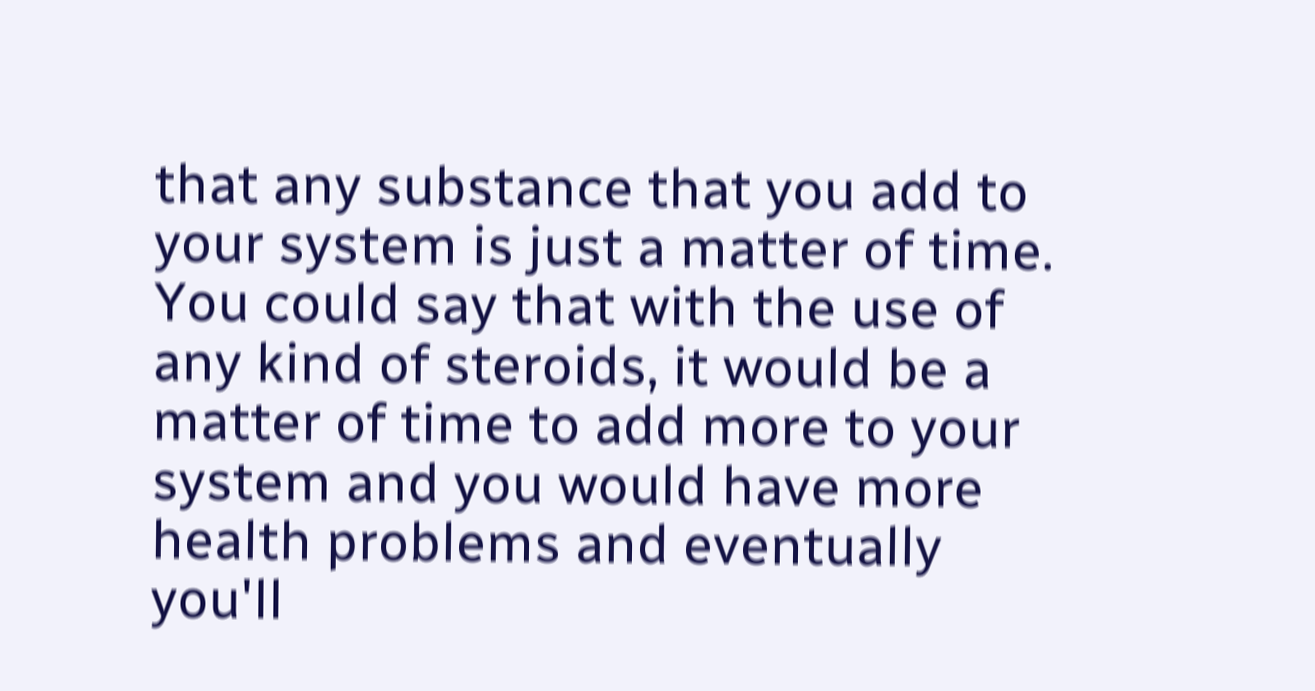that any substance that you add to your system is just a matter of time. You could say that with the use of any kind of steroids, it would be a matter of time to add more to your system and you would have more health problems and eventually you'll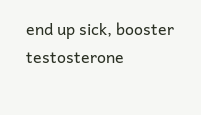end up sick, booster testosterone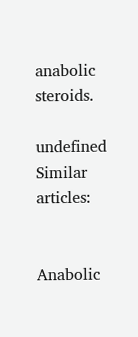anabolic steroids.

undefined Similar articles:


Anabolic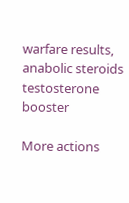warfare results, anabolic steroids testosterone booster

More actions